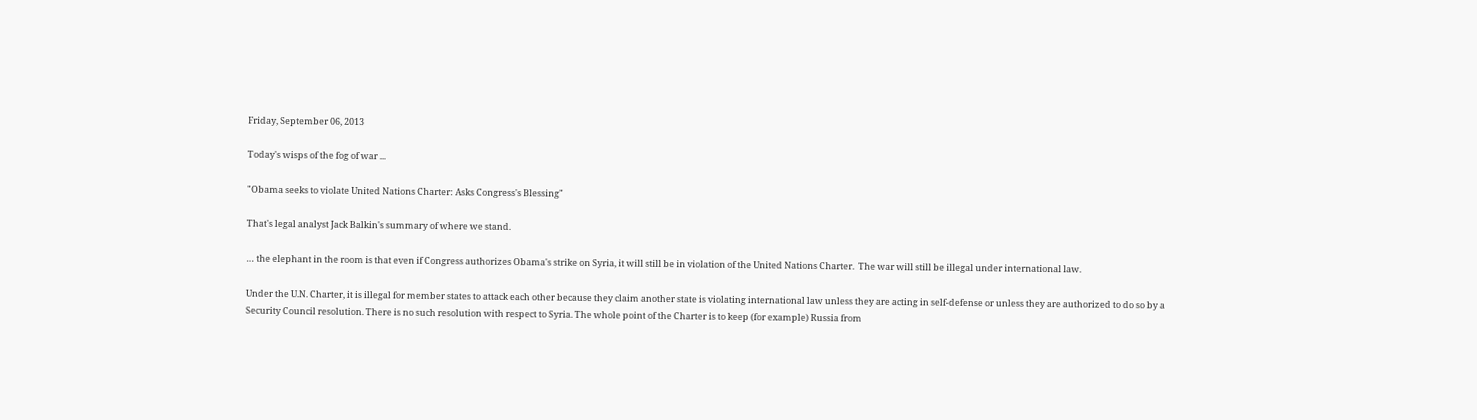Friday, September 06, 2013

Today's wisps of the fog of war ...

"Obama seeks to violate United Nations Charter: Asks Congress's Blessing"

That's legal analyst Jack Balkin's summary of where we stand.

… the elephant in the room is that even if Congress authorizes Obama's strike on Syria, it will still be in violation of the United Nations Charter.  The war will still be illegal under international law.

Under the U.N. Charter, it is illegal for member states to attack each other because they claim another state is violating international law unless they are acting in self-defense or unless they are authorized to do so by a Security Council resolution. There is no such resolution with respect to Syria. The whole point of the Charter is to keep (for example) Russia from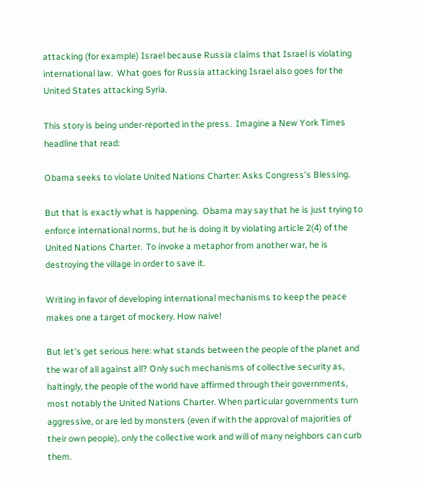attacking (for example) Israel because Russia claims that Israel is violating international law.  What goes for Russia attacking Israel also goes for the United States attacking Syria.

This story is being under-reported in the press.  Imagine a New York Times headline that read:

Obama seeks to violate United Nations Charter: Asks Congress's Blessing.

But that is exactly what is happening.  Obama may say that he is just trying to enforce international norms, but he is doing it by violating article 2(4) of the United Nations Charter.  To invoke a metaphor from another war, he is destroying the village in order to save it.

Writing in favor of developing international mechanisms to keep the peace makes one a target of mockery. How naive!

But let's get serious here: what stands between the people of the planet and the war of all against all? Only such mechanisms of collective security as, haltingly, the people of the world have affirmed through their governments, most notably the United Nations Charter. When particular governments turn aggressive, or are led by monsters (even if with the approval of majorities of their own people), only the collective work and will of many neighbors can curb them.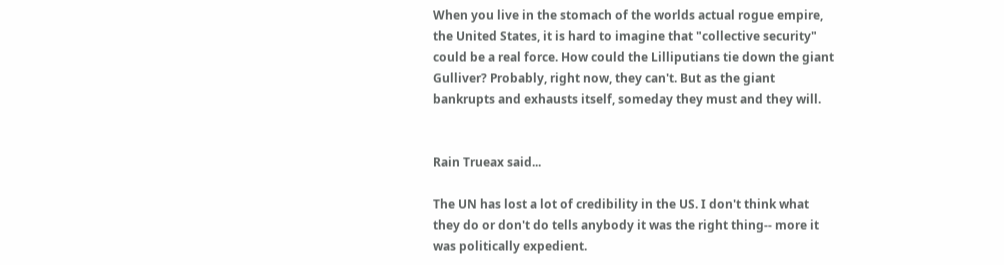When you live in the stomach of the worlds actual rogue empire, the United States, it is hard to imagine that "collective security" could be a real force. How could the Lilliputians tie down the giant Gulliver? Probably, right now, they can't. But as the giant bankrupts and exhausts itself, someday they must and they will.


Rain Trueax said...

The UN has lost a lot of credibility in the US. I don't think what they do or don't do tells anybody it was the right thing-- more it was politically expedient.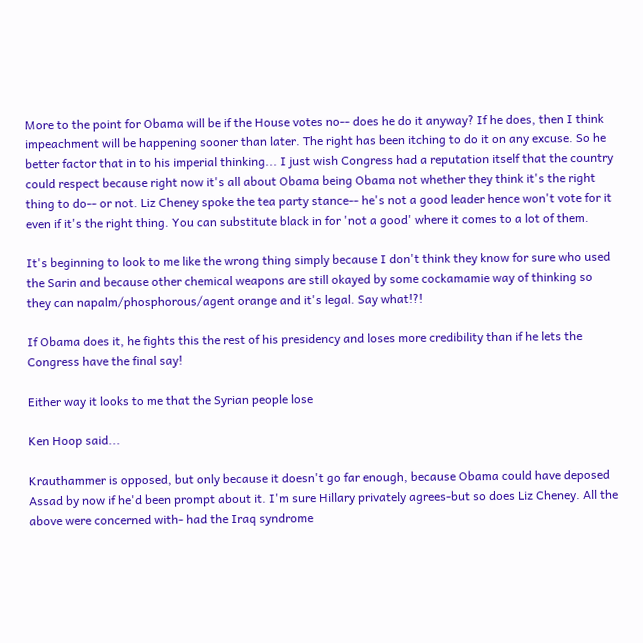More to the point for Obama will be if the House votes no-- does he do it anyway? If he does, then I think impeachment will be happening sooner than later. The right has been itching to do it on any excuse. So he better factor that in to his imperial thinking... I just wish Congress had a reputation itself that the country could respect because right now it's all about Obama being Obama not whether they think it's the right thing to do-- or not. Liz Cheney spoke the tea party stance-- he's not a good leader hence won't vote for it even if it's the right thing. You can substitute black in for 'not a good' where it comes to a lot of them.

It's beginning to look to me like the wrong thing simply because I don't think they know for sure who used the Sarin and because other chemical weapons are still okayed by some cockamamie way of thinking so they can napalm/phosphorous/agent orange and it's legal. Say what!?!

If Obama does it, he fights this the rest of his presidency and loses more credibility than if he lets the Congress have the final say!

Either way it looks to me that the Syrian people lose

Ken Hoop said...

Krauthammer is opposed, but only because it doesn't go far enough, because Obama could have deposed Assad by now if he'd been prompt about it. I'm sure Hillary privately agrees-but so does Liz Cheney. All the above were concerned with- had the Iraq syndrome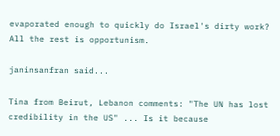evaporated enough to quickly do Israel's dirty work?
All the rest is opportunism.

janinsanfran said...

Tina from Beirut, Lebanon comments: "The UN has lost credibility in the US" ... Is it because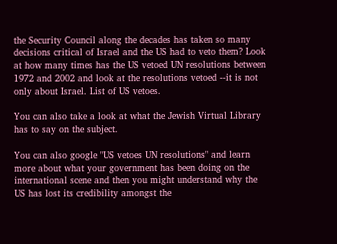the Security Council along the decades has taken so many decisions critical of Israel and the US had to veto them? Look at how many times has the US vetoed UN resolutions between 1972 and 2002 and look at the resolutions vetoed --it is not only about Israel. List of US vetoes.

You can also take a look at what the Jewish Virtual Library has to say on the subject.

You can also google "US vetoes UN resolutions" and learn more about what your government has been doing on the international scene and then you might understand why the US has lost its credibility amongst the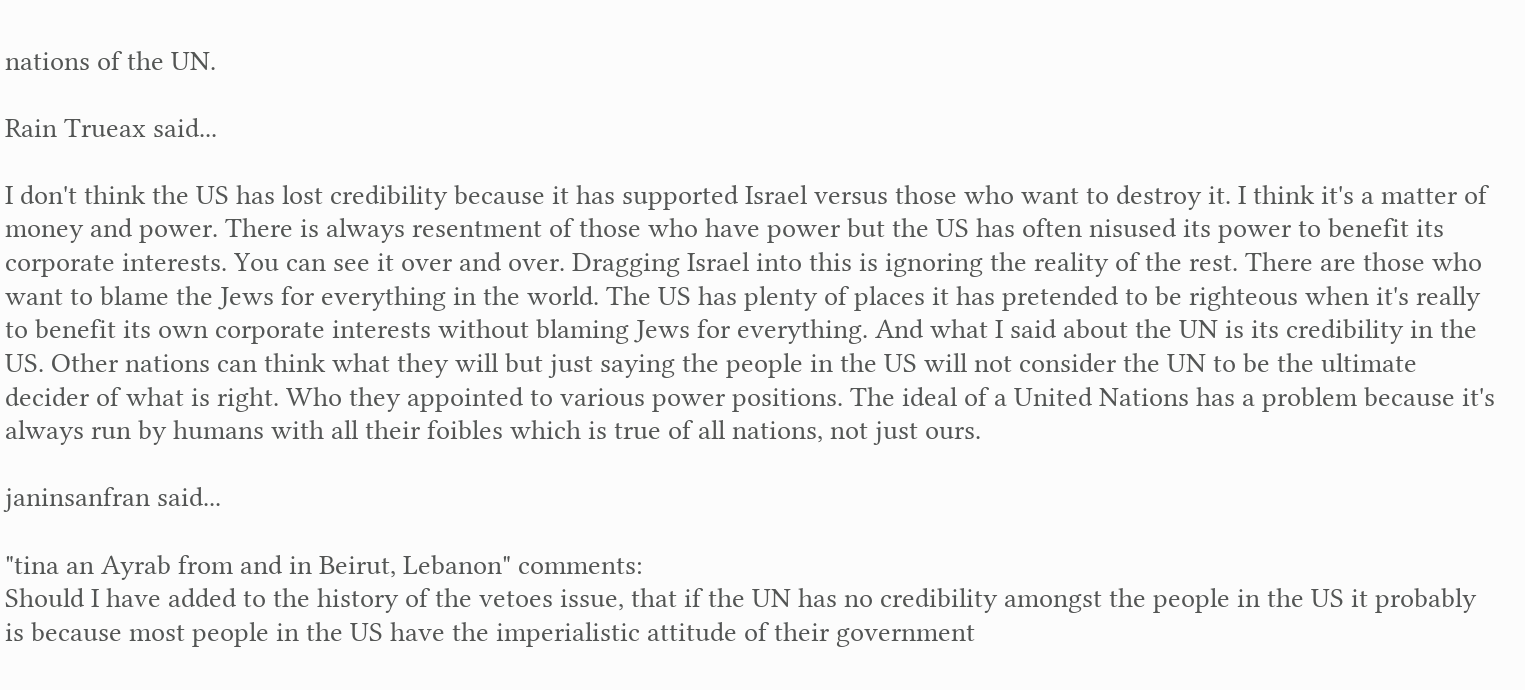nations of the UN.

Rain Trueax said...

I don't think the US has lost credibility because it has supported Israel versus those who want to destroy it. I think it's a matter of money and power. There is always resentment of those who have power but the US has often nisused its power to benefit its corporate interests. You can see it over and over. Dragging Israel into this is ignoring the reality of the rest. There are those who want to blame the Jews for everything in the world. The US has plenty of places it has pretended to be righteous when it's really to benefit its own corporate interests without blaming Jews for everything. And what I said about the UN is its credibility in the US. Other nations can think what they will but just saying the people in the US will not consider the UN to be the ultimate decider of what is right. Who they appointed to various power positions. The ideal of a United Nations has a problem because it's always run by humans with all their foibles which is true of all nations, not just ours.

janinsanfran said...

"tina an Ayrab from and in Beirut, Lebanon" comments:
Should I have added to the history of the vetoes issue, that if the UN has no credibility amongst the people in the US it probably is because most people in the US have the imperialistic attitude of their government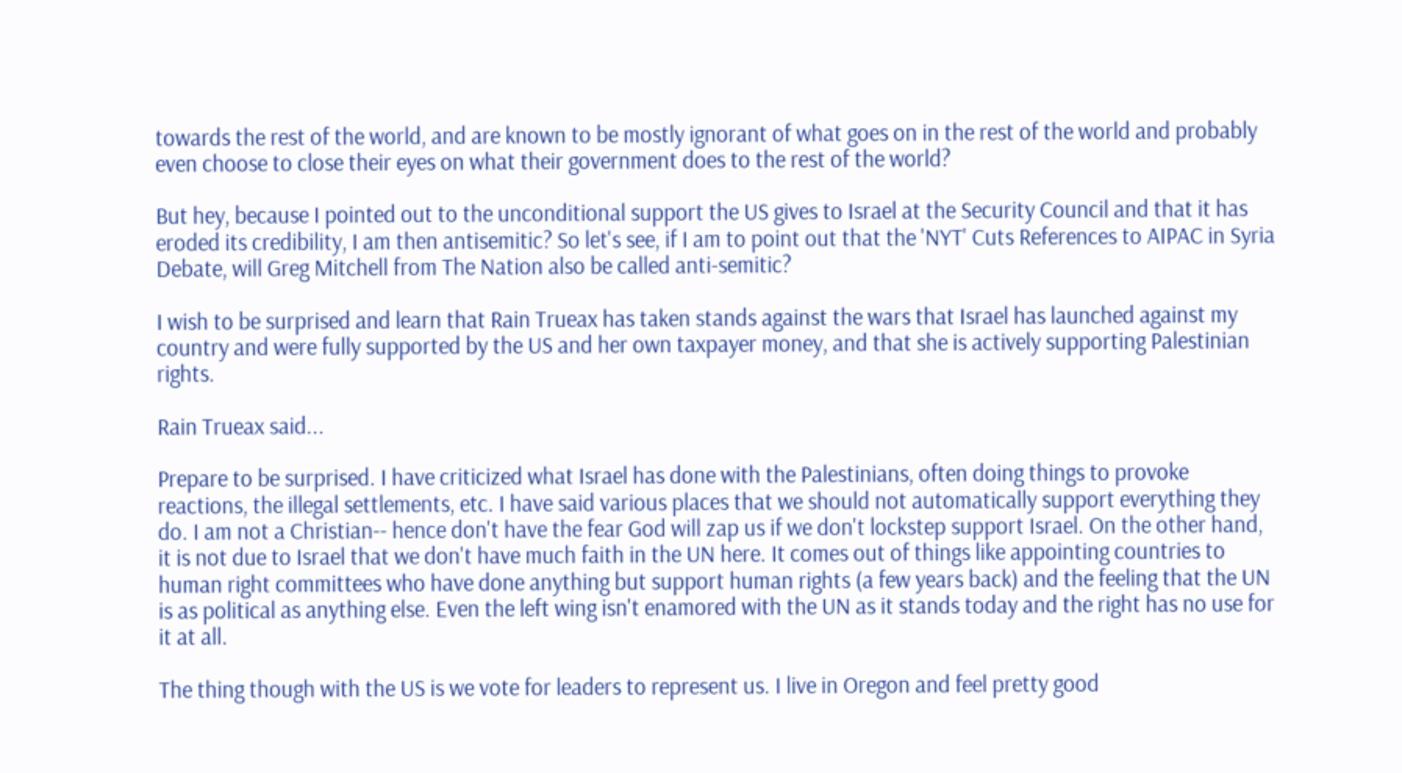towards the rest of the world, and are known to be mostly ignorant of what goes on in the rest of the world and probably even choose to close their eyes on what their government does to the rest of the world?

But hey, because I pointed out to the unconditional support the US gives to Israel at the Security Council and that it has eroded its credibility, I am then antisemitic? So let's see, if I am to point out that the 'NYT' Cuts References to AIPAC in Syria Debate, will Greg Mitchell from The Nation also be called anti-semitic?

I wish to be surprised and learn that Rain Trueax has taken stands against the wars that Israel has launched against my country and were fully supported by the US and her own taxpayer money, and that she is actively supporting Palestinian rights.

Rain Trueax said...

Prepare to be surprised. I have criticized what Israel has done with the Palestinians, often doing things to provoke reactions, the illegal settlements, etc. I have said various places that we should not automatically support everything they do. I am not a Christian-- hence don't have the fear God will zap us if we don't lockstep support Israel. On the other hand, it is not due to Israel that we don't have much faith in the UN here. It comes out of things like appointing countries to human right committees who have done anything but support human rights (a few years back) and the feeling that the UN is as political as anything else. Even the left wing isn't enamored with the UN as it stands today and the right has no use for it at all.

The thing though with the US is we vote for leaders to represent us. I live in Oregon and feel pretty good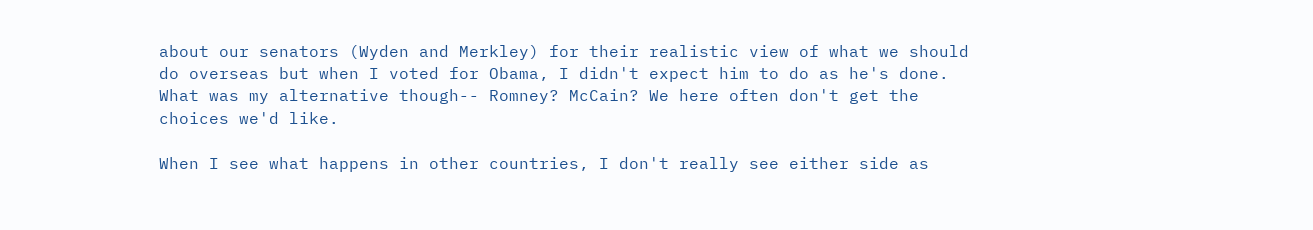about our senators (Wyden and Merkley) for their realistic view of what we should do overseas but when I voted for Obama, I didn't expect him to do as he's done. What was my alternative though-- Romney? McCain? We here often don't get the choices we'd like.

When I see what happens in other countries, I don't really see either side as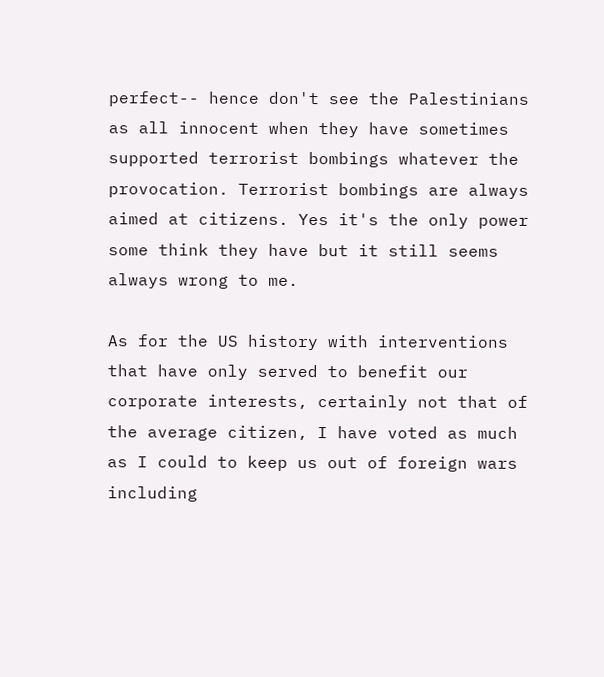perfect-- hence don't see the Palestinians as all innocent when they have sometimes supported terrorist bombings whatever the provocation. Terrorist bombings are always aimed at citizens. Yes it's the only power some think they have but it still seems always wrong to me.

As for the US history with interventions that have only served to benefit our corporate interests, certainly not that of the average citizen, I have voted as much as I could to keep us out of foreign wars including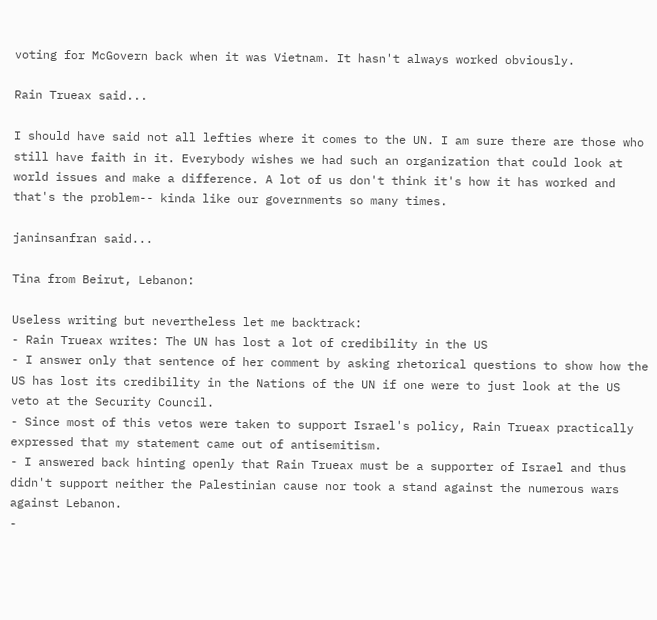voting for McGovern back when it was Vietnam. It hasn't always worked obviously.

Rain Trueax said...

I should have said not all lefties where it comes to the UN. I am sure there are those who still have faith in it. Everybody wishes we had such an organization that could look at world issues and make a difference. A lot of us don't think it's how it has worked and that's the problem-- kinda like our governments so many times.

janinsanfran said...

Tina from Beirut, Lebanon:

Useless writing but nevertheless let me backtrack:
- Rain Trueax writes: The UN has lost a lot of credibility in the US
- I answer only that sentence of her comment by asking rhetorical questions to show how the US has lost its credibility in the Nations of the UN if one were to just look at the US veto at the Security Council.
- Since most of this vetos were taken to support Israel's policy, Rain Trueax practically expressed that my statement came out of antisemitism.
- I answered back hinting openly that Rain Trueax must be a supporter of Israel and thus didn't support neither the Palestinian cause nor took a stand against the numerous wars against Lebanon.
-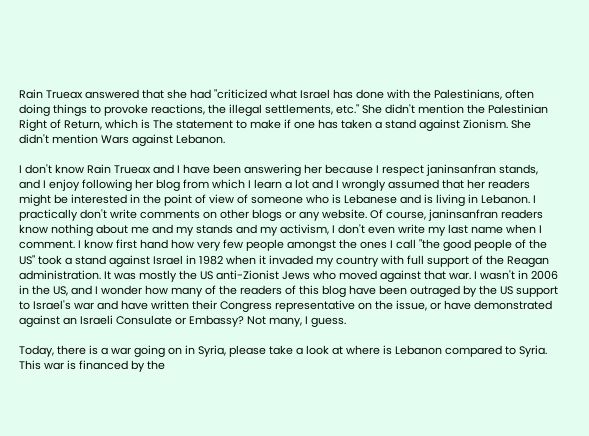Rain Trueax answered that she had "criticized what Israel has done with the Palestinians, often doing things to provoke reactions, the illegal settlements, etc." She didn't mention the Palestinian Right of Return, which is The statement to make if one has taken a stand against Zionism. She didn't mention Wars against Lebanon.

I don't know Rain Trueax and I have been answering her because I respect janinsanfran stands, and I enjoy following her blog from which I learn a lot and I wrongly assumed that her readers might be interested in the point of view of someone who is Lebanese and is living in Lebanon. I practically don't write comments on other blogs or any website. Of course, janinsanfran readers know nothing about me and my stands and my activism, I don't even write my last name when I comment. I know first hand how very few people amongst the ones I call "the good people of the US" took a stand against Israel in 1982 when it invaded my country with full support of the Reagan administration. It was mostly the US anti-Zionist Jews who moved against that war. I wasn't in 2006 in the US, and I wonder how many of the readers of this blog have been outraged by the US support to Israel's war and have written their Congress representative on the issue, or have demonstrated against an Israeli Consulate or Embassy? Not many, I guess.

Today, there is a war going on in Syria, please take a look at where is Lebanon compared to Syria. This war is financed by the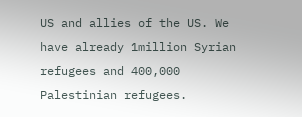US and allies of the US. We have already 1million Syrian refugees and 400,000 Palestinian refugees.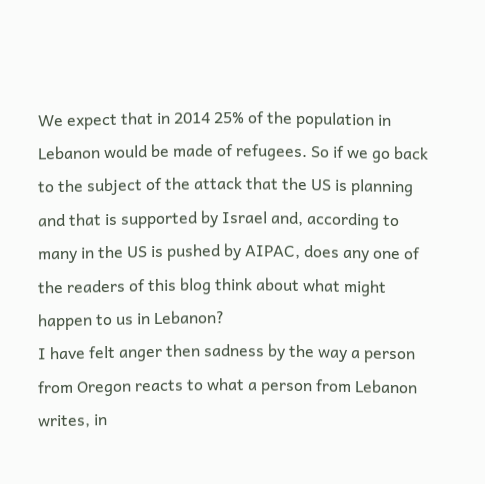We expect that in 2014 25% of the population in Lebanon would be made of refugees. So if we go back to the subject of the attack that the US is planning and that is supported by Israel and, according to many in the US is pushed by AIPAC, does any one of the readers of this blog think about what might happen to us in Lebanon?
I have felt anger then sadness by the way a person from Oregon reacts to what a person from Lebanon writes, in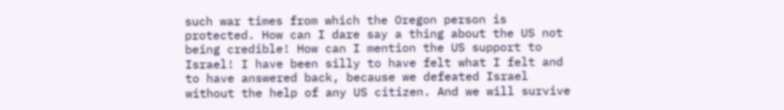such war times from which the Oregon person is protected. How can I dare say a thing about the US not being credible! How can I mention the US support to Israel! I have been silly to have felt what I felt and to have answered back, because we defeated Israel without the help of any US citizen. And we will survive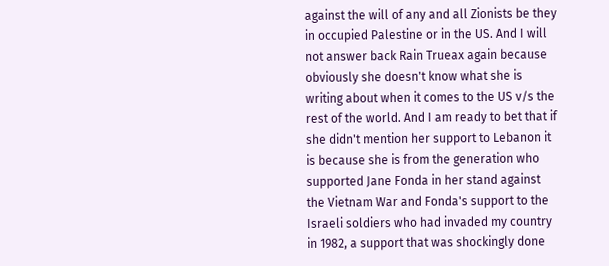against the will of any and all Zionists be they in occupied Palestine or in the US. And I will not answer back Rain Trueax again because obviously she doesn't know what she is writing about when it comes to the US v/s the rest of the world. And I am ready to bet that if she didn't mention her support to Lebanon it is because she is from the generation who supported Jane Fonda in her stand against the Vietnam War and Fonda's support to the Israeli soldiers who had invaded my country in 1982, a support that was shockingly done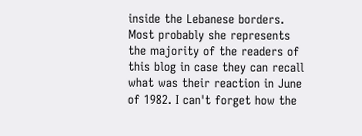inside the Lebanese borders. Most probably she represents the majority of the readers of this blog in case they can recall what was their reaction in June of 1982. I can't forget how the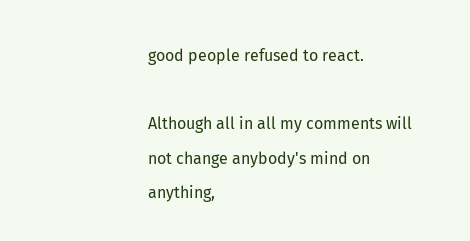good people refused to react.

Although all in all my comments will not change anybody's mind on anything,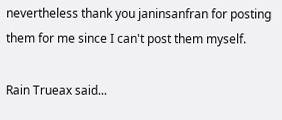nevertheless thank you janinsanfran for posting them for me since I can't post them myself.

Rain Trueax said...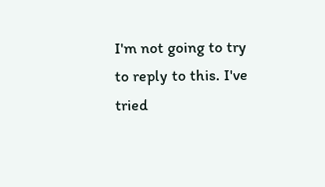I'm not going to try to reply to this. I've tried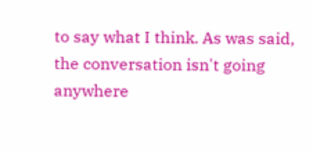to say what I think. As was said, the conversation isn't going anywhere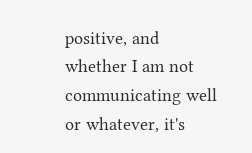positive, and whether I am not communicating well or whatever, it's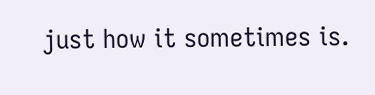just how it sometimes is.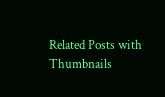Related Posts with Thumbnails